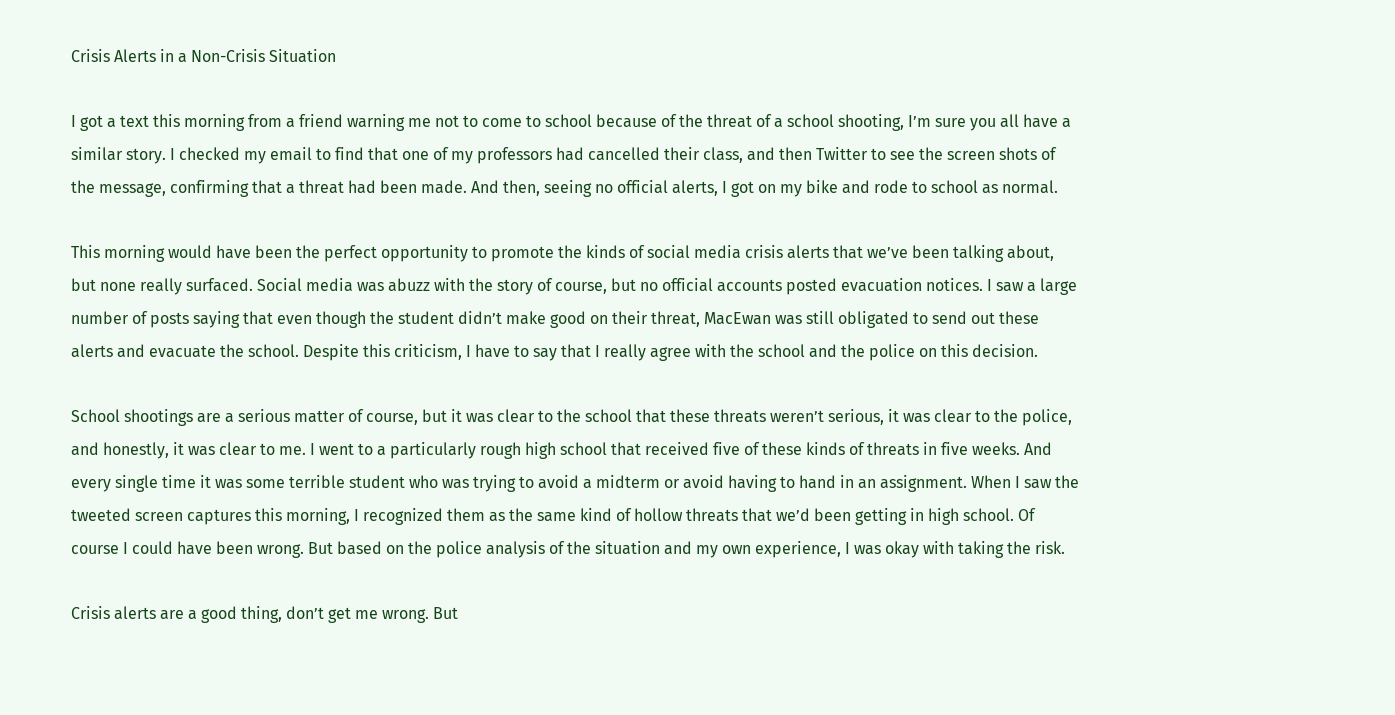Crisis Alerts in a Non-Crisis Situation

I got a text this morning from a friend warning me not to come to school because of the threat of a school shooting, I’m sure you all have a similar story. I checked my email to find that one of my professors had cancelled their class, and then Twitter to see the screen shots of the message, confirming that a threat had been made. And then, seeing no official alerts, I got on my bike and rode to school as normal.

This morning would have been the perfect opportunity to promote the kinds of social media crisis alerts that we’ve been talking about, but none really surfaced. Social media was abuzz with the story of course, but no official accounts posted evacuation notices. I saw a large number of posts saying that even though the student didn’t make good on their threat, MacEwan was still obligated to send out these alerts and evacuate the school. Despite this criticism, I have to say that I really agree with the school and the police on this decision.

School shootings are a serious matter of course, but it was clear to the school that these threats weren’t serious, it was clear to the police, and honestly, it was clear to me. I went to a particularly rough high school that received five of these kinds of threats in five weeks. And every single time it was some terrible student who was trying to avoid a midterm or avoid having to hand in an assignment. When I saw the tweeted screen captures this morning, I recognized them as the same kind of hollow threats that we’d been getting in high school. Of course I could have been wrong. But based on the police analysis of the situation and my own experience, I was okay with taking the risk.

Crisis alerts are a good thing, don’t get me wrong. But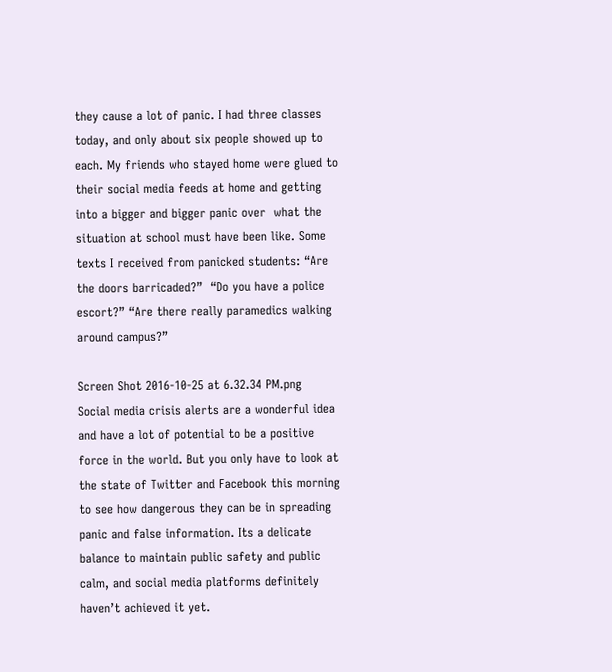they cause a lot of panic. I had three classes today, and only about six people showed up to each. My friends who stayed home were glued to their social media feeds at home and getting into a bigger and bigger panic over  what the situation at school must have been like. Some texts I received from panicked students: “Are the doors barricaded?”  “Do you have a police escort?” “Are there really paramedics walking around campus?”

Screen Shot 2016-10-25 at 6.32.34 PM.png
Social media crisis alerts are a wonderful idea and have a lot of potential to be a positive force in the world. But you only have to look at the state of Twitter and Facebook this morning to see how dangerous they can be in spreading panic and false information. Its a delicate balance to maintain public safety and public calm, and social media platforms definitely haven’t achieved it yet.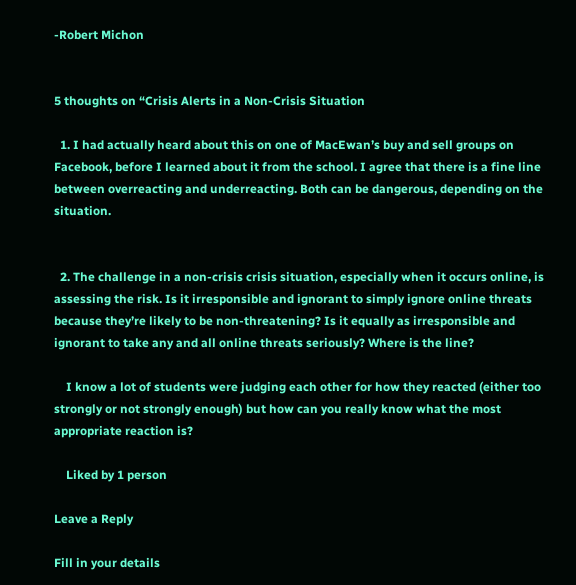-Robert Michon


5 thoughts on “Crisis Alerts in a Non-Crisis Situation

  1. I had actually heard about this on one of MacEwan’s buy and sell groups on Facebook, before I learned about it from the school. I agree that there is a fine line between overreacting and underreacting. Both can be dangerous, depending on the situation.


  2. The challenge in a non-crisis crisis situation, especially when it occurs online, is assessing the risk. Is it irresponsible and ignorant to simply ignore online threats because they’re likely to be non-threatening? Is it equally as irresponsible and ignorant to take any and all online threats seriously? Where is the line?

    I know a lot of students were judging each other for how they reacted (either too strongly or not strongly enough) but how can you really know what the most appropriate reaction is?

    Liked by 1 person

Leave a Reply

Fill in your details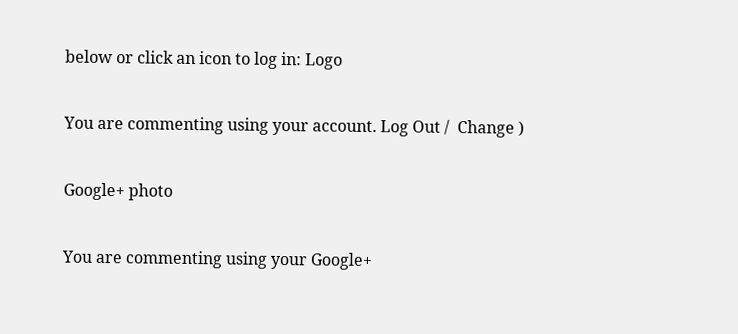below or click an icon to log in: Logo

You are commenting using your account. Log Out /  Change )

Google+ photo

You are commenting using your Google+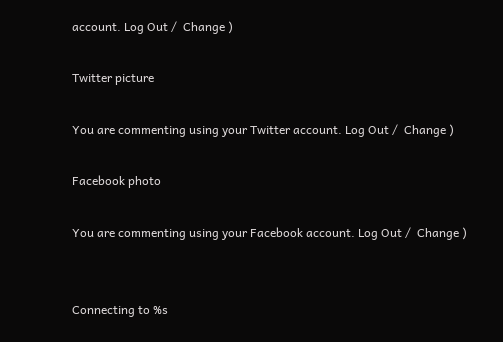account. Log Out /  Change )

Twitter picture

You are commenting using your Twitter account. Log Out /  Change )

Facebook photo

You are commenting using your Facebook account. Log Out /  Change )


Connecting to %s